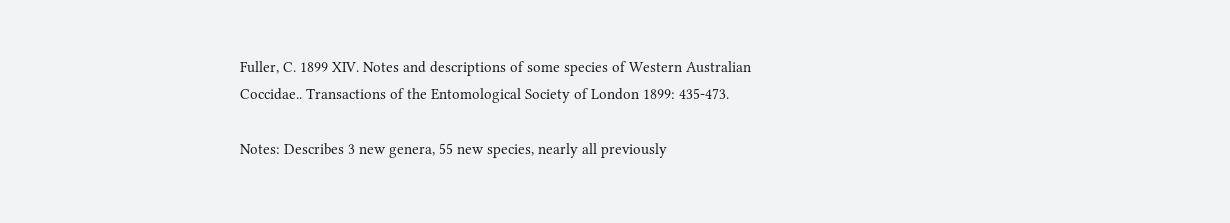Fuller, C. 1899 XIV. Notes and descriptions of some species of Western Australian Coccidae.. Transactions of the Entomological Society of London 1899: 435-473.

Notes: Describes 3 new genera, 55 new species, nearly all previously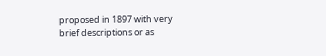proposed in 1897 with very brief descriptions or as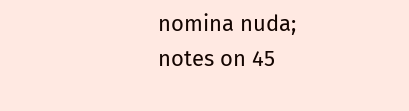nomina nuda; notes on 45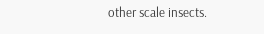other scale insects.